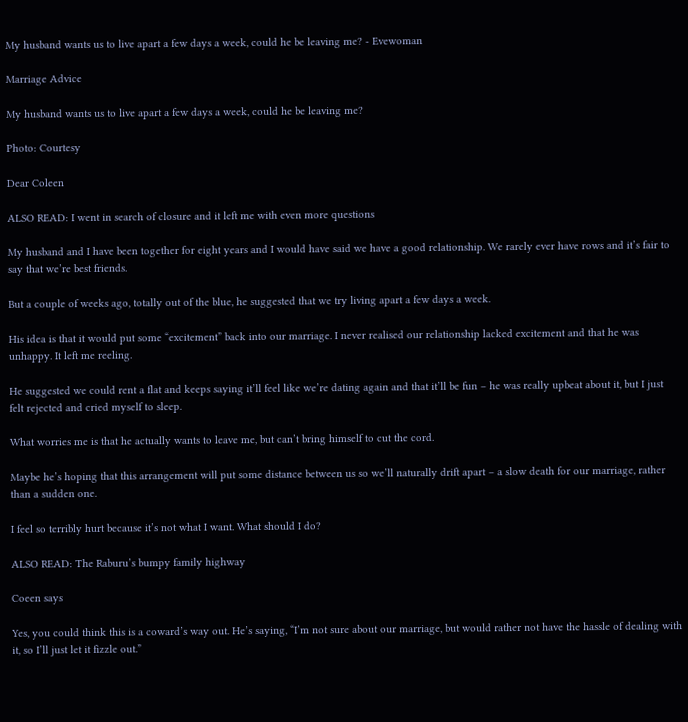My husband wants us to live apart a few days a week, could he be leaving me? - Evewoman

Marriage Advice

My husband wants us to live apart a few days a week, could he be leaving me?

Photo: Courtesy

Dear Coleen

ALSO READ: I went in search of closure and it left me with even more questions

My husband and I have been together for eight years and I would have said we have a good relationship. We rarely ever have rows and it’s fair to say that we’re best friends.

But a couple of weeks ago, totally out of the blue, he suggested that we try living apart a few days a week.

His idea is that it would put some “excitement” back into our marriage. I never realised our relationship lacked excitement and that he was unhappy. It left me reeling.

He suggested we could rent a flat and keeps saying it’ll feel like we’re dating again and that it’ll be fun – he was really upbeat about it, but I just felt rejected and cried myself to sleep.

What worries me is that he actually wants to leave me, but can’t bring himself to cut the cord.

Maybe he’s hoping that this arrangement will put some distance between us so we’ll naturally drift apart – a slow death for our marriage, rather than a sudden one.

I feel so terribly hurt because it’s not what I want. What should I do?

ALSO READ: The Raburu’s bumpy family highway

Coeen says

Yes, you could think this is a coward’s way out. He’s saying, “I’m not sure about our marriage, but would rather not have the hassle of dealing with it, so I’ll just let it fizzle out.”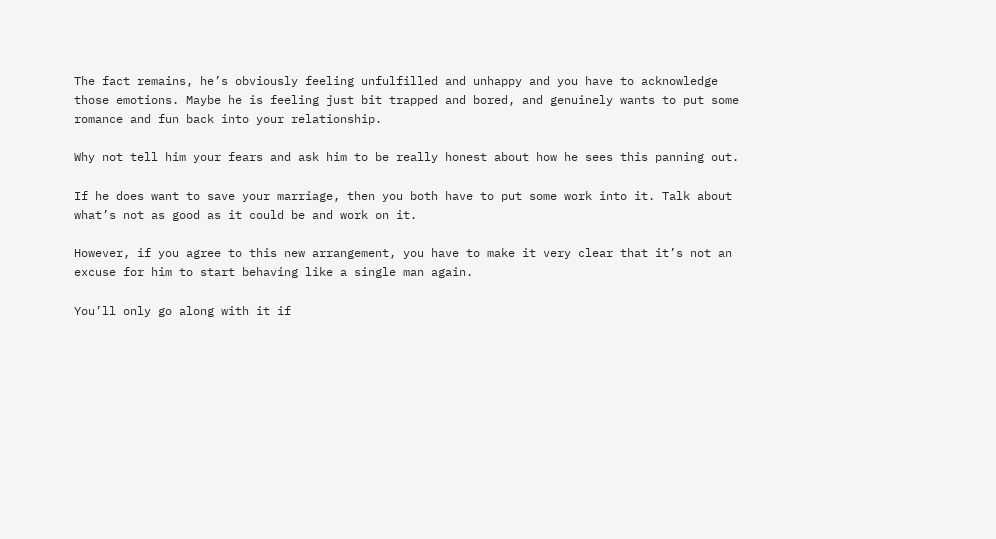The fact remains, he’s obviously feeling unfulfilled and unhappy and you have to acknowledge those emotions. Maybe he is feeling just bit trapped and bored, and genuinely wants to put some romance and fun back into your relationship.

Why not tell him your fears and ask him to be really honest about how he sees this panning out.

If he does want to save your marriage, then you both have to put some work into it. Talk about what’s not as good as it could be and work on it.

However, if you agree to this new arrangement, you have to make it very clear that it’s not an excuse for him to start behaving like a single man again.

You’ll only go along with it if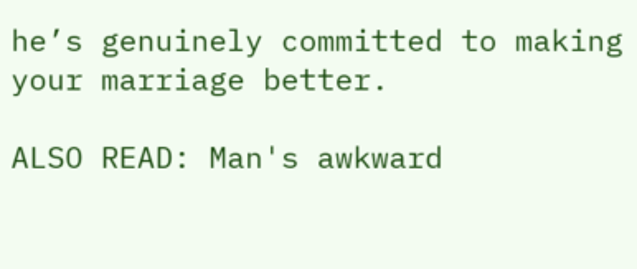he’s genuinely committed to making your marriage better.

ALSO READ: Man's awkward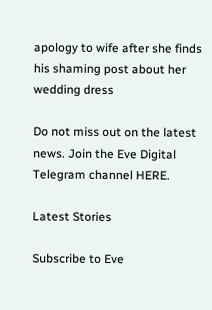apology to wife after she finds his shaming post about her wedding dress

Do not miss out on the latest news. Join the Eve Digital Telegram channel HERE.

Latest Stories

Subscribe to Eve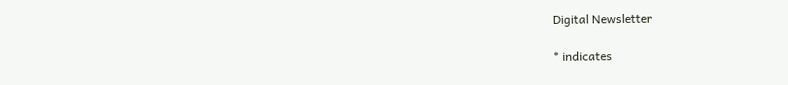Digital Newsletter

* indicates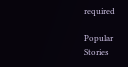required

Popular Stories